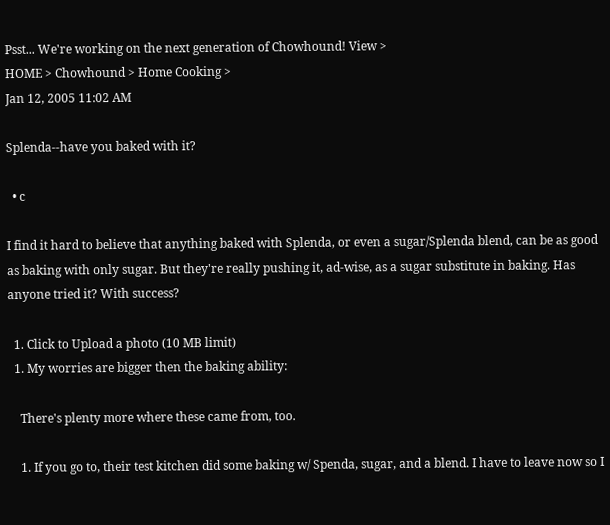Psst... We're working on the next generation of Chowhound! View >
HOME > Chowhound > Home Cooking >
Jan 12, 2005 11:02 AM

Splenda--have you baked with it?

  • c

I find it hard to believe that anything baked with Splenda, or even a sugar/Splenda blend, can be as good as baking with only sugar. But they're really pushing it, ad-wise, as a sugar substitute in baking. Has anyone tried it? With success?

  1. Click to Upload a photo (10 MB limit)
  1. My worries are bigger then the baking ability:

    There's plenty more where these came from, too.

    1. If you go to, their test kitchen did some baking w/ Spenda, sugar, and a blend. I have to leave now so I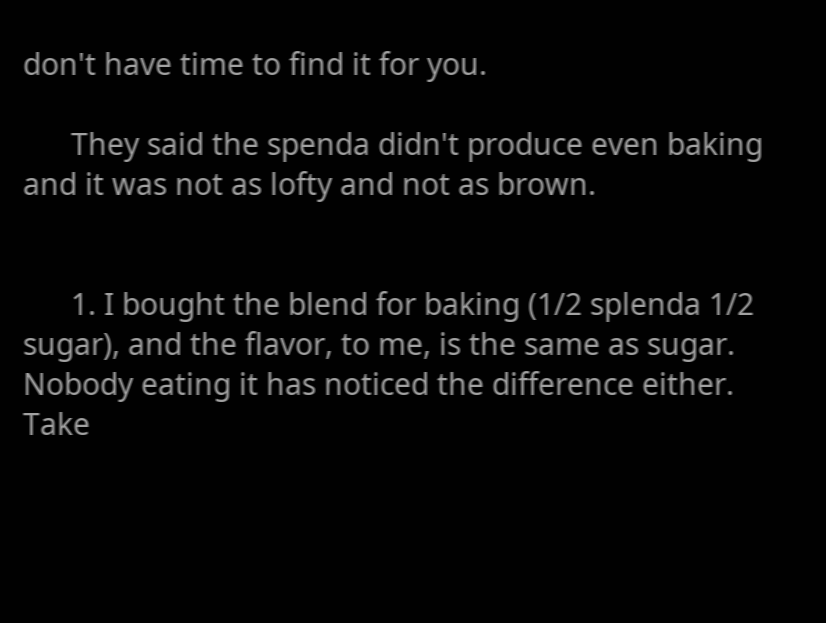don't have time to find it for you.

      They said the spenda didn't produce even baking and it was not as lofty and not as brown.


      1. I bought the blend for baking (1/2 splenda 1/2 sugar), and the flavor, to me, is the same as sugar. Nobody eating it has noticed the difference either. Take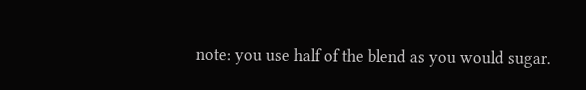note: you use half of the blend as you would sugar.